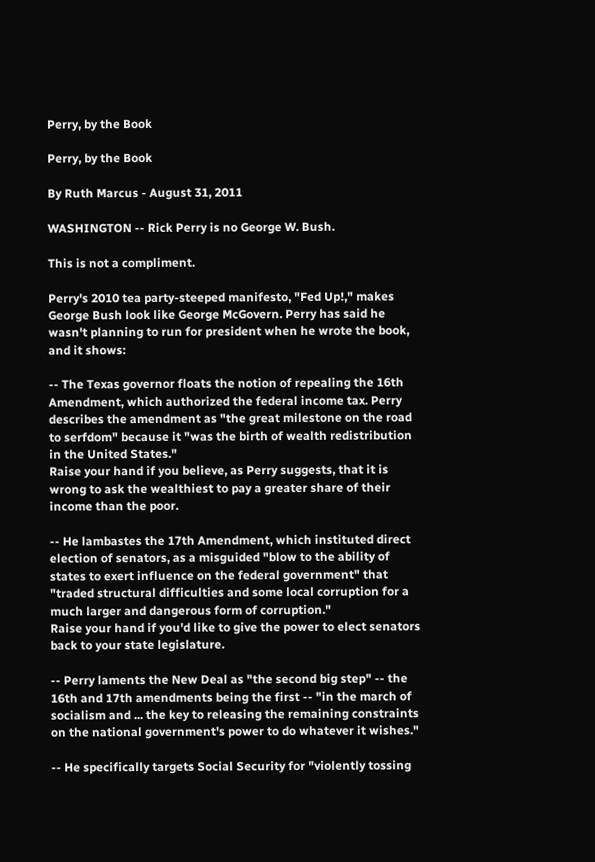Perry, by the Book

Perry, by the Book

By Ruth Marcus - August 31, 2011

WASHINGTON -- Rick Perry is no George W. Bush.

This is not a compliment.

Perry's 2010 tea party-steeped manifesto, "Fed Up!," makes George Bush look like George McGovern. Perry has said he wasn't planning to run for president when he wrote the book, and it shows:

-- The Texas governor floats the notion of repealing the 16th Amendment, which authorized the federal income tax. Perry describes the amendment as "the great milestone on the road to serfdom" because it "was the birth of wealth redistribution in the United States."
Raise your hand if you believe, as Perry suggests, that it is wrong to ask the wealthiest to pay a greater share of their income than the poor.

-- He lambastes the 17th Amendment, which instituted direct election of senators, as a misguided "blow to the ability of states to exert influence on the federal government" that "traded structural difficulties and some local corruption for a much larger and dangerous form of corruption."
Raise your hand if you'd like to give the power to elect senators back to your state legislature.

-- Perry laments the New Deal as "the second big step" -- the 16th and 17th amendments being the first -- "in the march of socialism and ... the key to releasing the remaining constraints on the national government's power to do whatever it wishes."

-- He specifically targets Social Security for "violently tossing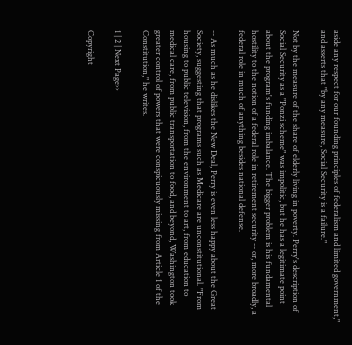aside any respect for our founding principles of federalism and limited government," and asserts that "by any measure, Social Security is a failure."

Not by the measure of the share of elderly living in poverty. Perry's description of Social Security as a "Ponzi scheme" was impolitic, but he has a legitimate point about the program's funding imbalance. The bigger problem is his fundamental hostility to the notion of a federal role in retirement security -- or, more broadly, a federal role in much of anything besides national defense.

-- As much as he dislikes the New Deal, Perry is even less happy about the Great Society, suggesting that programs such as Medicare are unconstitutional. "From housing to public television, from the environment to art, from education to medical care, from public transportation to food, and beyond, Washington took greater control of powers that were conspicuously missing from Article 1 of the Constitution," he writes.

1 | 2 | Next Page››

Copyright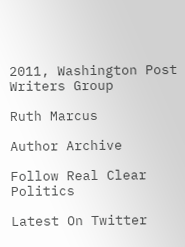2011, Washington Post Writers Group

Ruth Marcus

Author Archive

Follow Real Clear Politics

Latest On Twitter